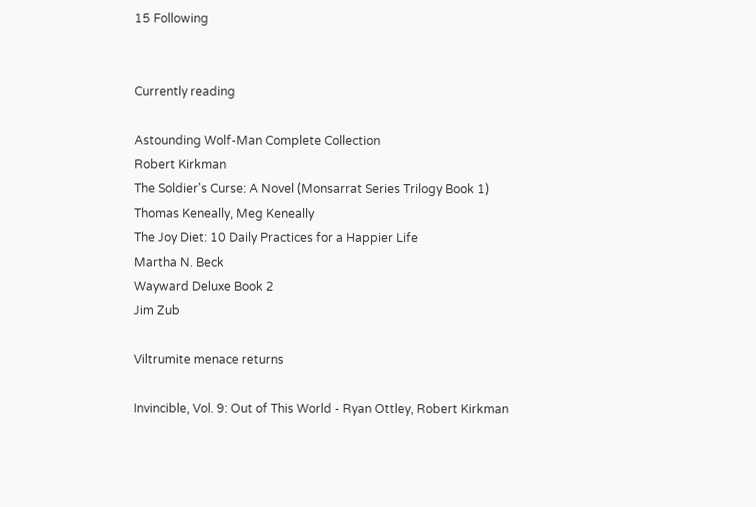15 Following


Currently reading

Astounding Wolf-Man Complete Collection
Robert Kirkman
The Soldier's Curse: A Novel (Monsarrat Series Trilogy Book 1)
Thomas Keneally, Meg Keneally
The Joy Diet: 10 Daily Practices for a Happier Life
Martha N. Beck
Wayward Deluxe Book 2
Jim Zub

Viltrumite menace returns

Invincible, Vol. 9: Out of This World - Ryan Ottley, Robert Kirkman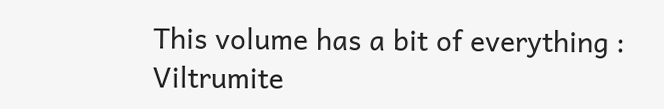This volume has a bit of everything : Viltrumite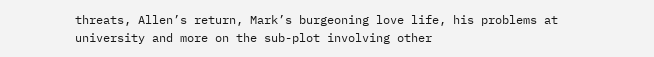threats, Allen’s return, Mark’s burgeoning love life, his problems at university and more on the sub-plot involving other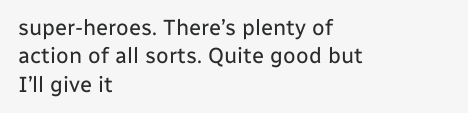super-heroes. There’s plenty of action of all sorts. Quite good but I’ll give it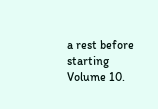a rest before starting Volume 10.